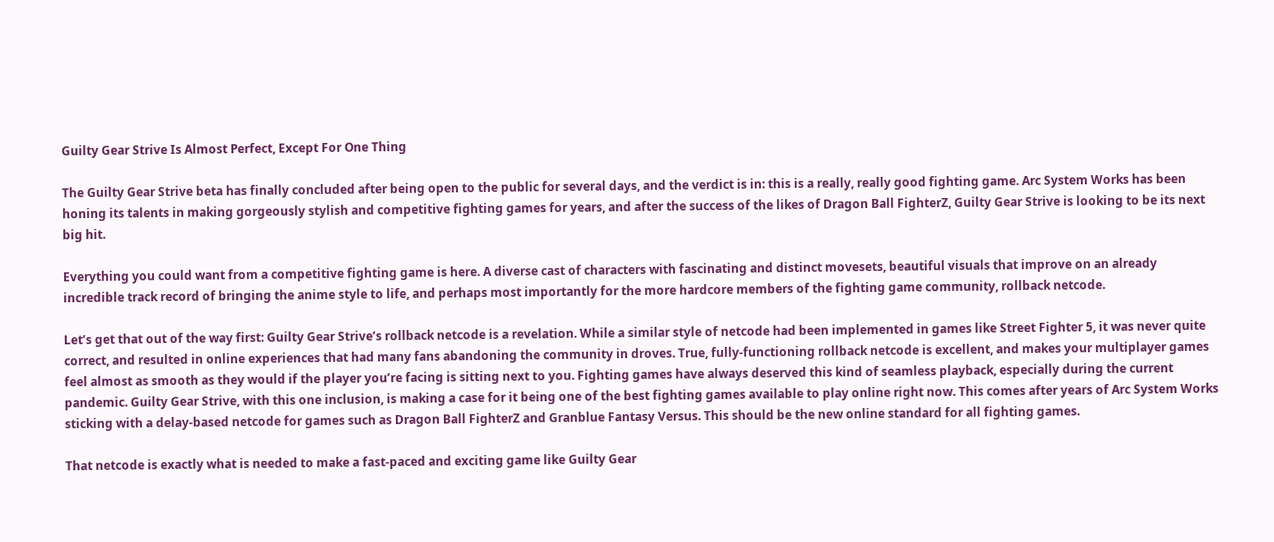Guilty Gear Strive Is Almost Perfect, Except For One Thing

The Guilty Gear Strive beta has finally concluded after being open to the public for several days, and the verdict is in: this is a really, really good fighting game. Arc System Works has been honing its talents in making gorgeously stylish and competitive fighting games for years, and after the success of the likes of Dragon Ball FighterZ, Guilty Gear Strive is looking to be its next big hit.

Everything you could want from a competitive fighting game is here. A diverse cast of characters with fascinating and distinct movesets, beautiful visuals that improve on an already incredible track record of bringing the anime style to life, and perhaps most importantly for the more hardcore members of the fighting game community, rollback netcode.

Let’s get that out of the way first: Guilty Gear Strive’s rollback netcode is a revelation. While a similar style of netcode had been implemented in games like Street Fighter 5, it was never quite correct, and resulted in online experiences that had many fans abandoning the community in droves. True, fully-functioning rollback netcode is excellent, and makes your multiplayer games feel almost as smooth as they would if the player you’re facing is sitting next to you. Fighting games have always deserved this kind of seamless playback, especially during the current pandemic. Guilty Gear Strive, with this one inclusion, is making a case for it being one of the best fighting games available to play online right now. This comes after years of Arc System Works sticking with a delay-based netcode for games such as Dragon Ball FighterZ and Granblue Fantasy Versus. This should be the new online standard for all fighting games.

That netcode is exactly what is needed to make a fast-paced and exciting game like Guilty Gear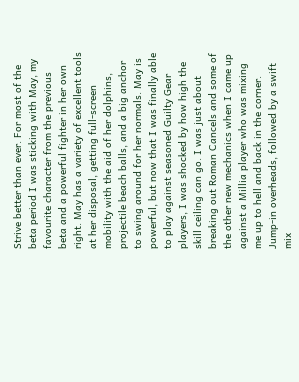Strive better than ever. For most of the beta period I was sticking with May, my favourite character from the previous beta and a powerful fighter in her own right. May has a variety of excellent tools at her disposal, getting full-screen mobility with the aid of her dolphins, projectile beach balls, and a big anchor to swing around for her normals. May is powerful, but now that I was finally able to play against seasoned Guilty Gear players, I was shocked by how high the skill ceiling can go. I was just about breaking out Roman Cancels and some of the other new mechanics when I came up against a Millia player who was mixing me up to hell and back in the corner. Jump-in overheads, followed by a swift mix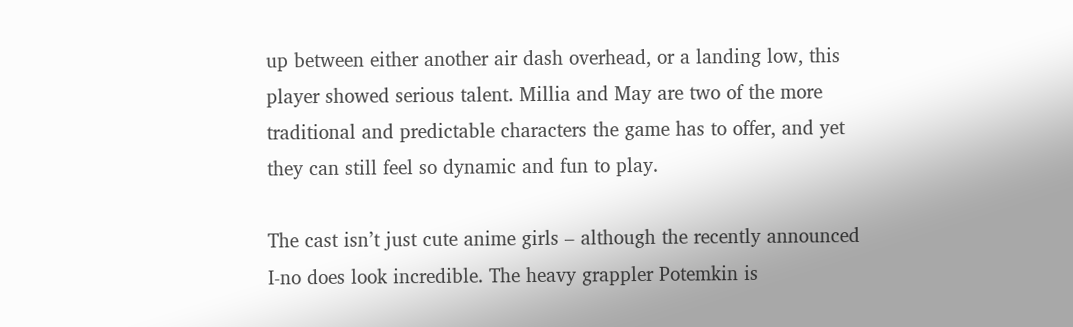up between either another air dash overhead, or a landing low, this player showed serious talent. Millia and May are two of the more traditional and predictable characters the game has to offer, and yet they can still feel so dynamic and fun to play.

The cast isn’t just cute anime girls – although the recently announced I-no does look incredible. The heavy grappler Potemkin is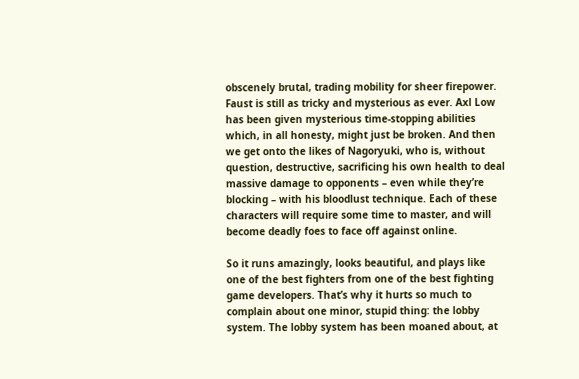obscenely brutal, trading mobility for sheer firepower. Faust is still as tricky and mysterious as ever. Axl Low has been given mysterious time-stopping abilities which, in all honesty, might just be broken. And then we get onto the likes of Nagoryuki, who is, without question, destructive, sacrificing his own health to deal massive damage to opponents – even while they’re blocking – with his bloodlust technique. Each of these characters will require some time to master, and will become deadly foes to face off against online.

So it runs amazingly, looks beautiful, and plays like one of the best fighters from one of the best fighting game developers. That’s why it hurts so much to complain about one minor, stupid thing: the lobby system. The lobby system has been moaned about, at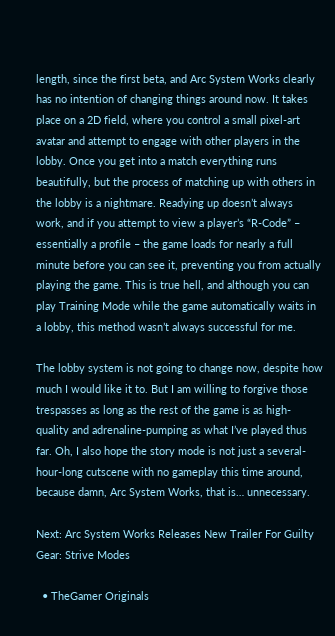length, since the first beta, and Arc System Works clearly has no intention of changing things around now. It takes place on a 2D field, where you control a small pixel-art avatar and attempt to engage with other players in the lobby. Once you get into a match everything runs beautifully, but the process of matching up with others in the lobby is a nightmare. Readying up doesn’t always work, and if you attempt to view a player’s “R-Code” – essentially a profile – the game loads for nearly a full minute before you can see it, preventing you from actually playing the game. This is true hell, and although you can play Training Mode while the game automatically waits in a lobby, this method wasn’t always successful for me.

The lobby system is not going to change now, despite how much I would like it to. But I am willing to forgive those trespasses as long as the rest of the game is as high-quality and adrenaline-pumping as what I’ve played thus far. Oh, I also hope the story mode is not just a several-hour-long cutscene with no gameplay this time around, because damn, Arc System Works, that is… unnecessary.

Next: Arc System Works Releases New Trailer For Guilty Gear: Strive Modes

  • TheGamer Originals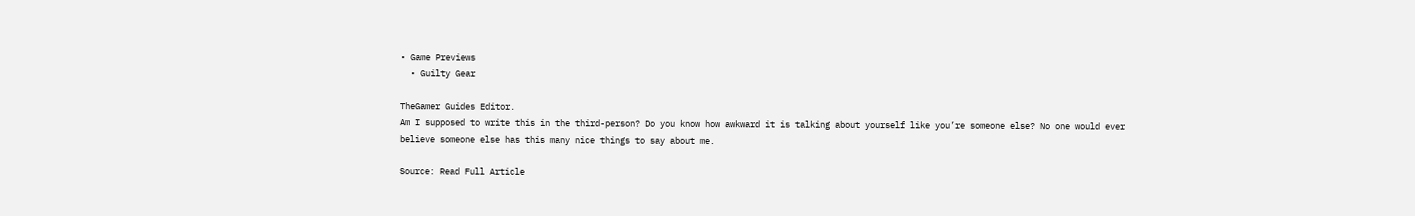• Game Previews
  • Guilty Gear

TheGamer Guides Editor.
Am I supposed to write this in the third-person? Do you know how awkward it is talking about yourself like you’re someone else? No one would ever believe someone else has this many nice things to say about me.

Source: Read Full Article